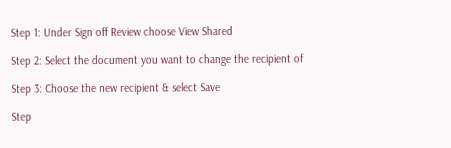Step 1: Under Sign off Review choose View Shared

Step 2: Select the document you want to change the recipient of

Step 3: Choose the new recipient & select Save

Step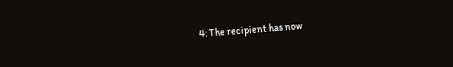4: The recipient has now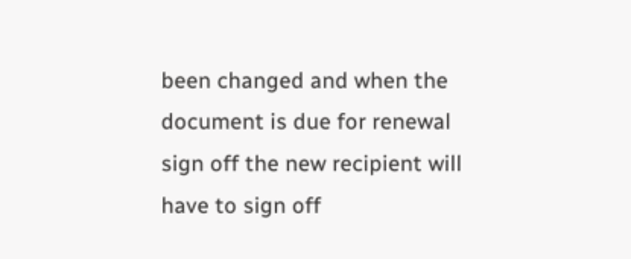been changed and when the document is due for renewal sign off the new recipient will have to sign off